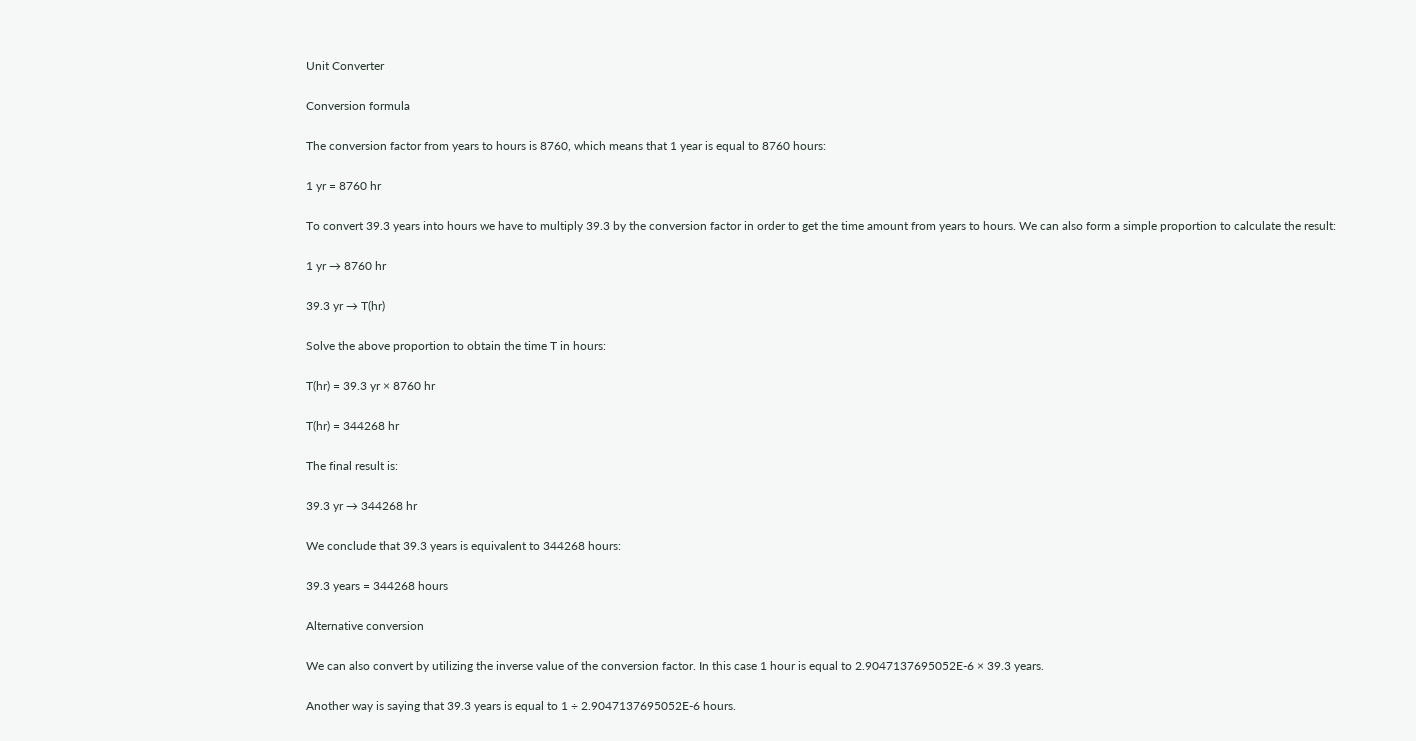Unit Converter

Conversion formula

The conversion factor from years to hours is 8760, which means that 1 year is equal to 8760 hours:

1 yr = 8760 hr

To convert 39.3 years into hours we have to multiply 39.3 by the conversion factor in order to get the time amount from years to hours. We can also form a simple proportion to calculate the result:

1 yr → 8760 hr

39.3 yr → T(hr)

Solve the above proportion to obtain the time T in hours:

T(hr) = 39.3 yr × 8760 hr

T(hr) = 344268 hr

The final result is:

39.3 yr → 344268 hr

We conclude that 39.3 years is equivalent to 344268 hours:

39.3 years = 344268 hours

Alternative conversion

We can also convert by utilizing the inverse value of the conversion factor. In this case 1 hour is equal to 2.9047137695052E-6 × 39.3 years.

Another way is saying that 39.3 years is equal to 1 ÷ 2.9047137695052E-6 hours.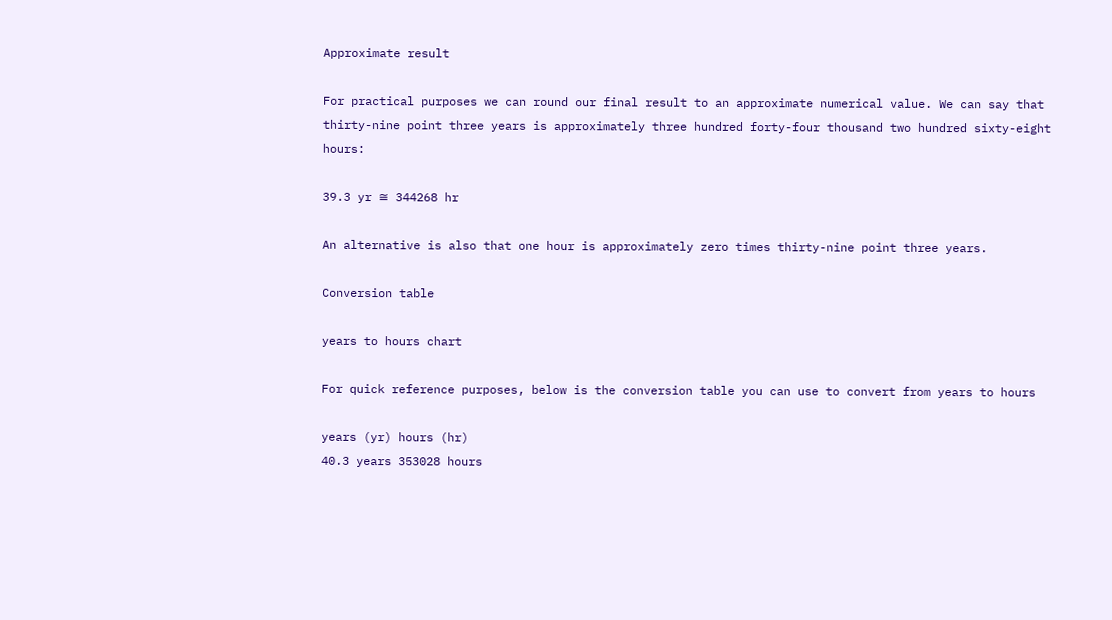Approximate result

For practical purposes we can round our final result to an approximate numerical value. We can say that thirty-nine point three years is approximately three hundred forty-four thousand two hundred sixty-eight hours:

39.3 yr ≅ 344268 hr

An alternative is also that one hour is approximately zero times thirty-nine point three years.

Conversion table

years to hours chart

For quick reference purposes, below is the conversion table you can use to convert from years to hours

years (yr) hours (hr)
40.3 years 353028 hours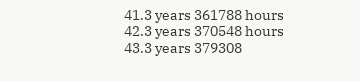41.3 years 361788 hours
42.3 years 370548 hours
43.3 years 379308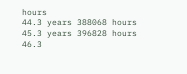hours
44.3 years 388068 hours
45.3 years 396828 hours
46.3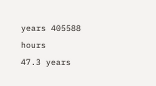years 405588 hours
47.3 years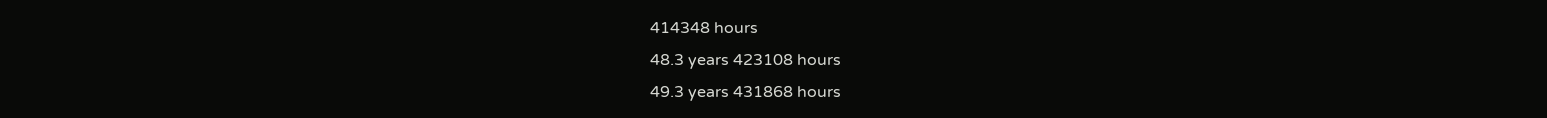414348 hours
48.3 years 423108 hours
49.3 years 431868 hours